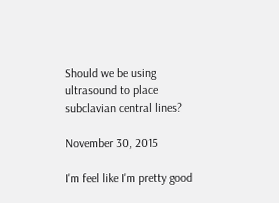Should we be using ultrasound to place subclavian central lines?

November 30, 2015

I'm feel like I'm pretty good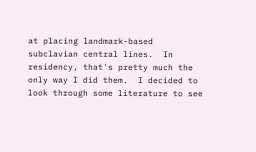at placing landmark-based subclavian central lines.  In residency, that's pretty much the only way I did them.  I decided to look through some literature to see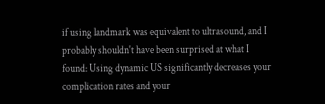if using landmark was equivalent to ultrasound, and I probably shouldn't have been surprised at what I found: Using dynamic US significantly decreases your complication rates and your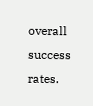overall success rates.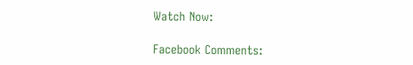Watch Now:

Facebook Comments: